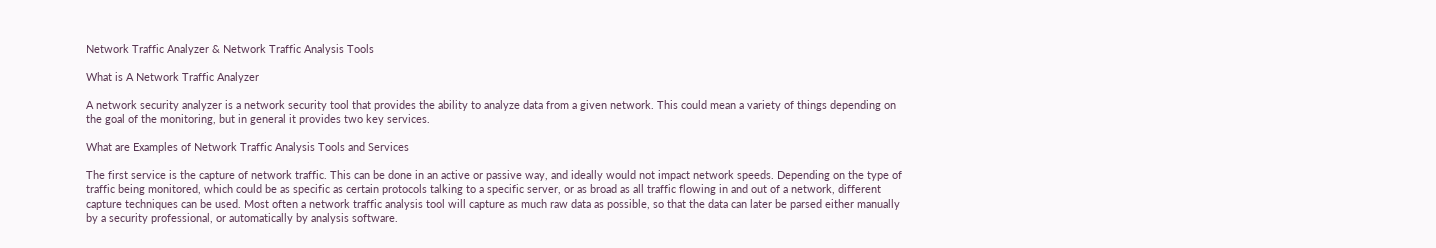Network Traffic Analyzer & Network Traffic Analysis Tools

What is A Network Traffic Analyzer

A network security analyzer is a network security tool that provides the ability to analyze data from a given network. This could mean a variety of things depending on the goal of the monitoring, but in general it provides two key services.

What are Examples of Network Traffic Analysis Tools and Services

The first service is the capture of network traffic. This can be done in an active or passive way, and ideally would not impact network speeds. Depending on the type of traffic being monitored, which could be as specific as certain protocols talking to a specific server, or as broad as all traffic flowing in and out of a network, different capture techniques can be used. Most often a network traffic analysis tool will capture as much raw data as possible, so that the data can later be parsed either manually by a security professional, or automatically by analysis software.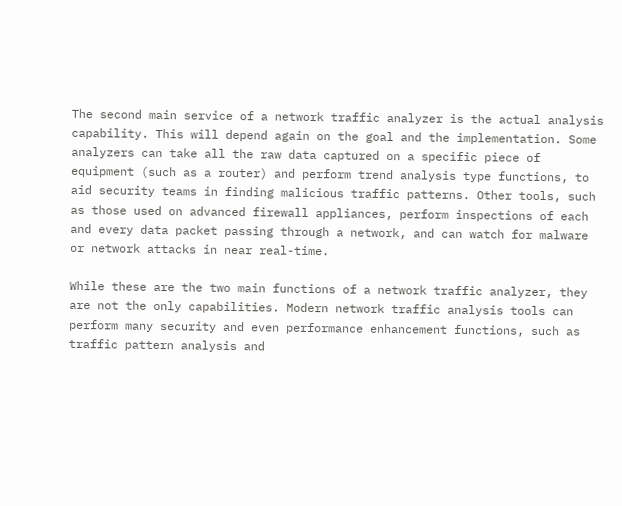The second main service of a network traffic analyzer is the actual analysis capability. This will depend again on the goal and the implementation. Some analyzers can take all the raw data captured on a specific piece of equipment (such as a router) and perform trend analysis type functions, to aid security teams in finding malicious traffic patterns. Other tools, such as those used on advanced firewall appliances, perform inspections of each and every data packet passing through a network, and can watch for malware or network attacks in near real-time.

While these are the two main functions of a network traffic analyzer, they are not the only capabilities. Modern network traffic analysis tools can perform many security and even performance enhancement functions, such as traffic pattern analysis and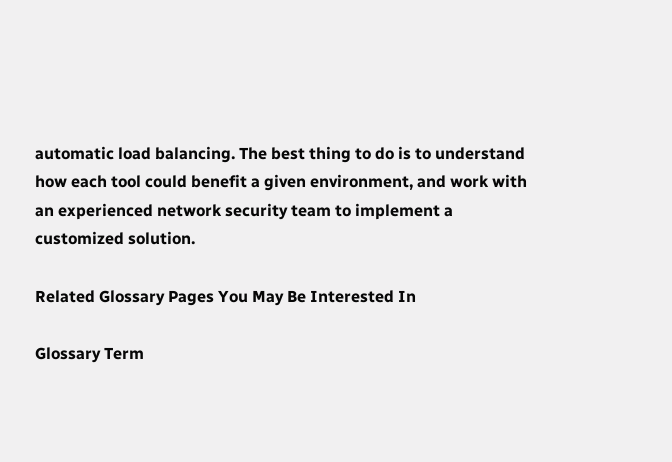automatic load balancing. The best thing to do is to understand how each tool could benefit a given environment, and work with an experienced network security team to implement a customized solution.

Related Glossary Pages You May Be Interested In

Glossary Term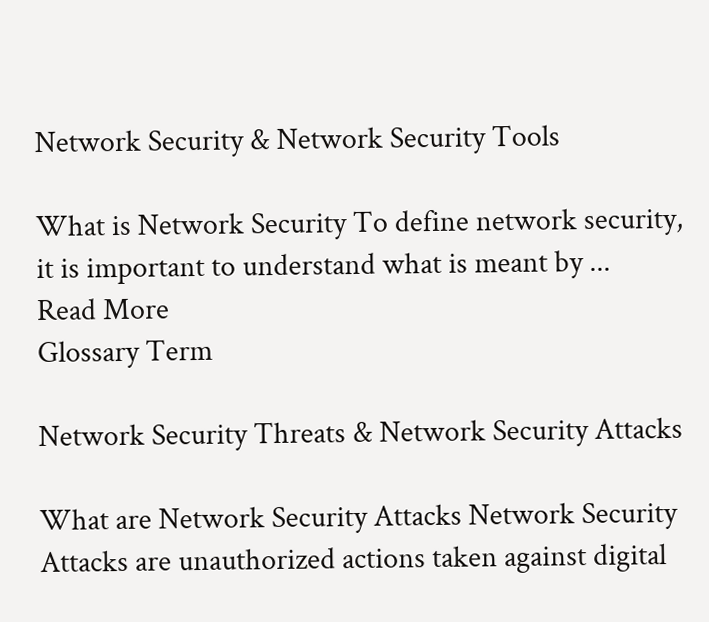Network Security & Network Security Tools

What is Network Security To define network security, it is important to understand what is meant by ...
Read More
Glossary Term

Network Security Threats & Network Security Attacks

What are Network Security Attacks Network Security Attacks are unauthorized actions taken against digital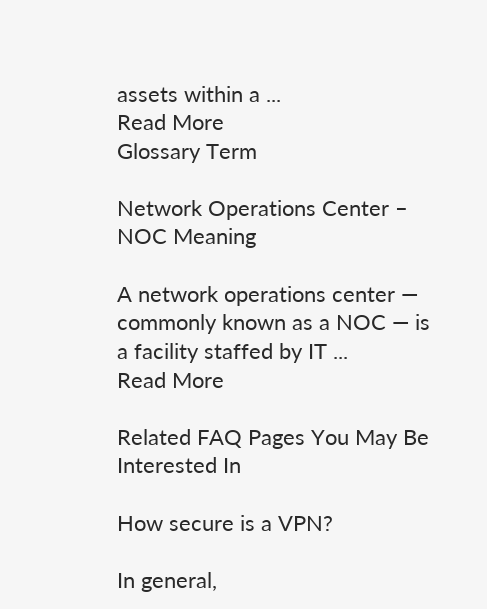assets within a ...
Read More
Glossary Term

Network Operations Center – NOC Meaning

A network operations center — commonly known as a NOC — is a facility staffed by IT ...
Read More

Related FAQ Pages You May Be Interested In

How secure is a VPN?

In general,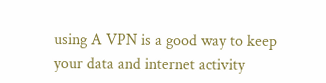using A VPN is a good way to keep your data and internet activity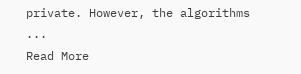private. However, the algorithms ...
Read More